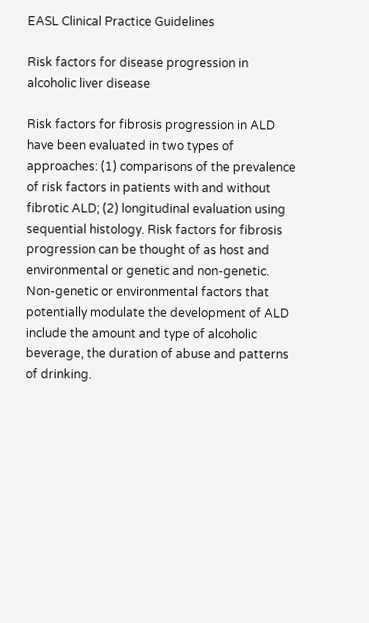EASL Clinical Practice Guidelines

Risk factors for disease progression in alcoholic liver disease

Risk factors for fibrosis progression in ALD have been evaluated in two types of approaches: (1) comparisons of the prevalence of risk factors in patients with and without fibrotic ALD; (2) longitudinal evaluation using sequential histology. Risk factors for fibrosis progression can be thought of as host and environmental or genetic and non-genetic. Non-genetic or environmental factors that potentially modulate the development of ALD include the amount and type of alcoholic beverage, the duration of abuse and patterns of drinking.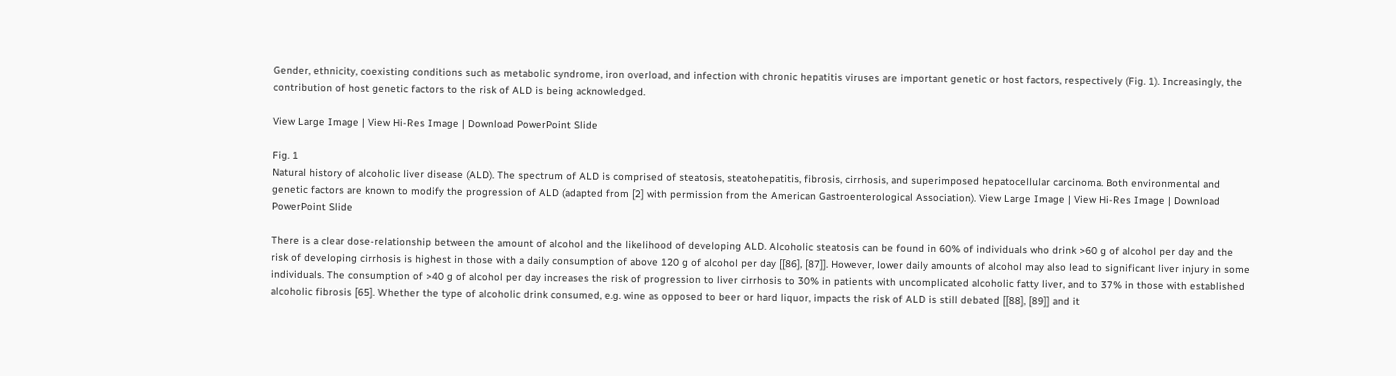Gender, ethnicity, coexisting conditions such as metabolic syndrome, iron overload, and infection with chronic hepatitis viruses are important genetic or host factors, respectively (Fig. 1). Increasingly, the contribution of host genetic factors to the risk of ALD is being acknowledged.

View Large Image | View Hi-Res Image | Download PowerPoint Slide

Fig. 1
Natural history of alcoholic liver disease (ALD). The spectrum of ALD is comprised of steatosis, steatohepatitis, fibrosis, cirrhosis, and superimposed hepatocellular carcinoma. Both environmental and genetic factors are known to modify the progression of ALD (adapted from [2] with permission from the American Gastroenterological Association). View Large Image | View Hi-Res Image | Download PowerPoint Slide

There is a clear dose-relationship between the amount of alcohol and the likelihood of developing ALD. Alcoholic steatosis can be found in 60% of individuals who drink >60 g of alcohol per day and the risk of developing cirrhosis is highest in those with a daily consumption of above 120 g of alcohol per day [[86], [87]]. However, lower daily amounts of alcohol may also lead to significant liver injury in some individuals. The consumption of >40 g of alcohol per day increases the risk of progression to liver cirrhosis to 30% in patients with uncomplicated alcoholic fatty liver, and to 37% in those with established alcoholic fibrosis [65]. Whether the type of alcoholic drink consumed, e.g. wine as opposed to beer or hard liquor, impacts the risk of ALD is still debated [[88], [89]] and it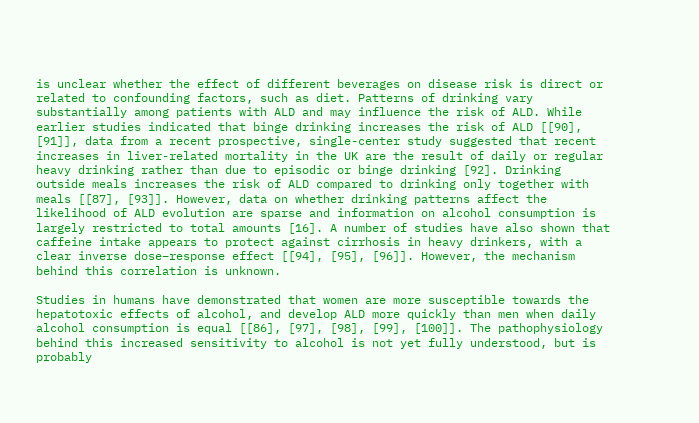is unclear whether the effect of different beverages on disease risk is direct or related to confounding factors, such as diet. Patterns of drinking vary substantially among patients with ALD and may influence the risk of ALD. While earlier studies indicated that binge drinking increases the risk of ALD [[90], [91]], data from a recent prospective, single-center study suggested that recent increases in liver-related mortality in the UK are the result of daily or regular heavy drinking rather than due to episodic or binge drinking [92]. Drinking outside meals increases the risk of ALD compared to drinking only together with meals [[87], [93]]. However, data on whether drinking patterns affect the likelihood of ALD evolution are sparse and information on alcohol consumption is largely restricted to total amounts [16]. A number of studies have also shown that caffeine intake appears to protect against cirrhosis in heavy drinkers, with a clear inverse dose–response effect [[94], [95], [96]]. However, the mechanism behind this correlation is unknown.

Studies in humans have demonstrated that women are more susceptible towards the hepatotoxic effects of alcohol, and develop ALD more quickly than men when daily alcohol consumption is equal [[86], [97], [98], [99], [100]]. The pathophysiology behind this increased sensitivity to alcohol is not yet fully understood, but is probably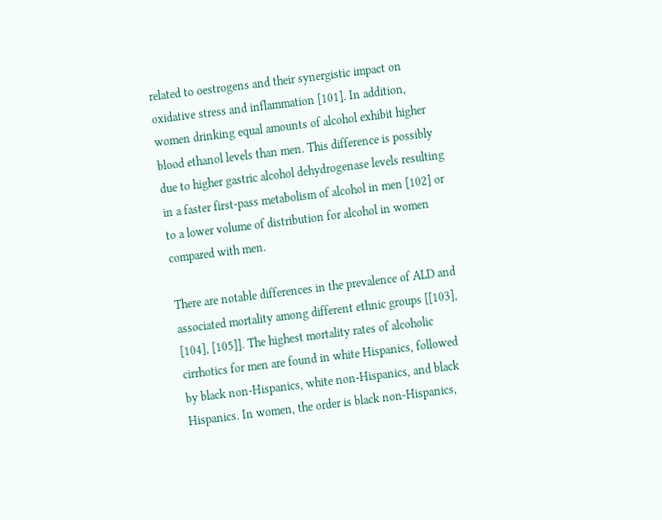related to oestrogens and their synergistic impact on oxidative stress and inflammation [101]. In addition, women drinking equal amounts of alcohol exhibit higher blood ethanol levels than men. This difference is possibly due to higher gastric alcohol dehydrogenase levels resulting in a faster first-pass metabolism of alcohol in men [102] or to a lower volume of distribution for alcohol in women compared with men.

There are notable differences in the prevalence of ALD and associated mortality among different ethnic groups [[103], [104], [105]]. The highest mortality rates of alcoholic cirrhotics for men are found in white Hispanics, followed by black non-Hispanics, white non-Hispanics, and black Hispanics. In women, the order is black non-Hispanics,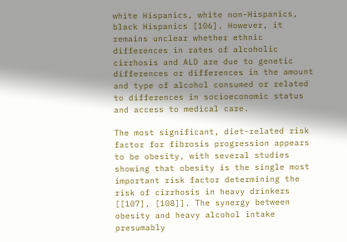white Hispanics, white non-Hispanics, black Hispanics [106]. However, it remains unclear whether ethnic differences in rates of alcoholic cirrhosis and ALD are due to genetic differences or differences in the amount and type of alcohol consumed or related to differences in socioeconomic status and access to medical care.

The most significant, diet-related risk factor for fibrosis progression appears to be obesity, with several studies showing that obesity is the single most important risk factor determining the risk of cirrhosis in heavy drinkers [[107], [108]]. The synergy between obesity and heavy alcohol intake presumably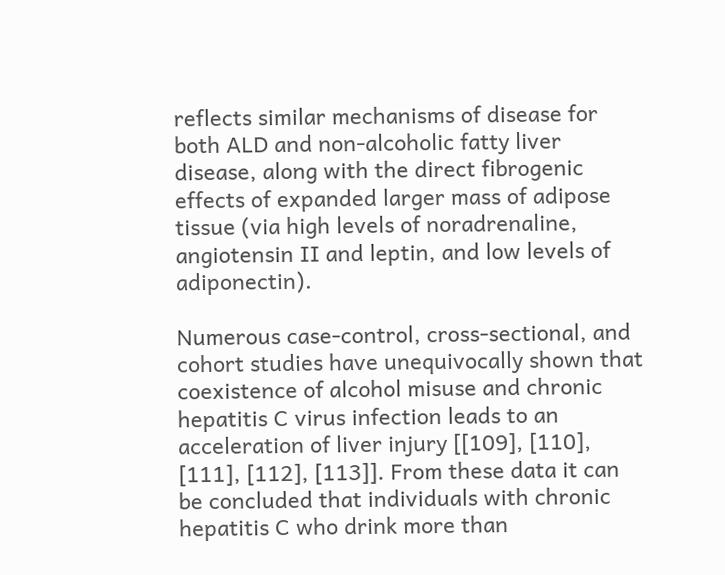reflects similar mechanisms of disease for both ALD and non-alcoholic fatty liver disease, along with the direct fibrogenic effects of expanded larger mass of adipose tissue (via high levels of noradrenaline, angiotensin II and leptin, and low levels of adiponectin).

Numerous case-control, cross-sectional, and cohort studies have unequivocally shown that coexistence of alcohol misuse and chronic hepatitis C virus infection leads to an acceleration of liver injury [[109], [110], [111], [112], [113]]. From these data it can be concluded that individuals with chronic hepatitis C who drink more than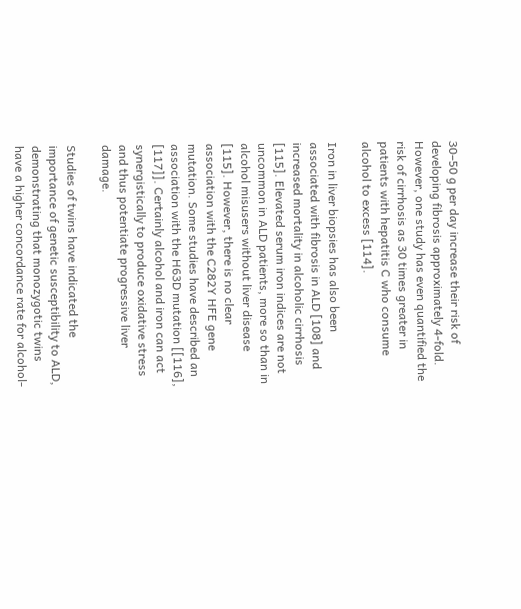30–50 g per day increase their risk of developing fibrosis approximately 4-fold. However, one study has even quantified the risk of cirrhosis as 30 times greater in patients with hepatitis C who consume alcohol to excess [114].

Iron in liver biopsies has also been associated with fibrosis in ALD [108] and increased mortality in alcoholic cirrhosis [115]. Elevated serum iron indices are not uncommon in ALD patients, more so than in alcohol misusers without liver disease [115]. However, there is no clear association with the C282Y HFE gene mutation. Some studies have described an association with the H63D mutation [[116], [117]]. Certainly alcohol and iron can act synergistically to produce oxidative stress and thus potentiate progressive liver damage.

Studies of twins have indicated the importance of genetic susceptibility to ALD, demonstrating that monozygotic twins have a higher concordance rate for alcohol-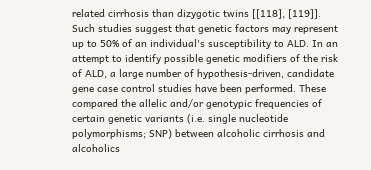related cirrhosis than dizygotic twins [[118], [119]]. Such studies suggest that genetic factors may represent up to 50% of an individual's susceptibility to ALD. In an attempt to identify possible genetic modifiers of the risk of ALD, a large number of hypothesis-driven, candidate gene case control studies have been performed. These compared the allelic and/or genotypic frequencies of certain genetic variants (i.e. single nucleotide polymorphisms; SNP) between alcoholic cirrhosis and alcoholics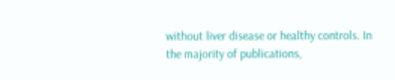without liver disease or healthy controls. In the majority of publications,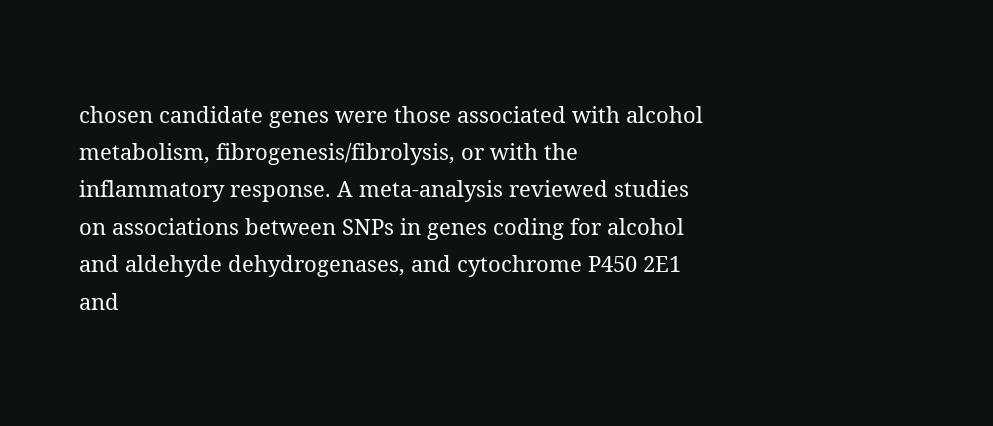chosen candidate genes were those associated with alcohol metabolism, fibrogenesis/fibrolysis, or with the inflammatory response. A meta-analysis reviewed studies on associations between SNPs in genes coding for alcohol and aldehyde dehydrogenases, and cytochrome P450 2E1 and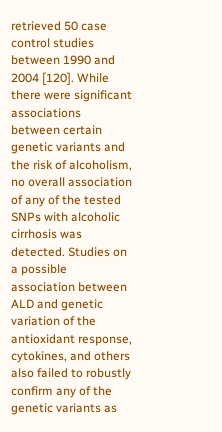retrieved 50 case control studies between 1990 and 2004 [120]. While there were significant associations between certain genetic variants and the risk of alcoholism, no overall association of any of the tested SNPs with alcoholic cirrhosis was detected. Studies on a possible association between ALD and genetic variation of the antioxidant response, cytokines, and others also failed to robustly confirm any of the genetic variants as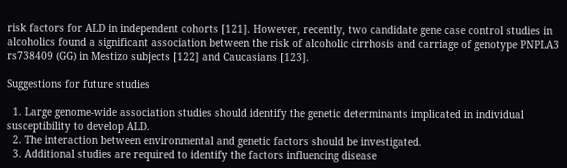risk factors for ALD in independent cohorts [121]. However, recently, two candidate gene case control studies in alcoholics found a significant association between the risk of alcoholic cirrhosis and carriage of genotype PNPLA3 rs738409 (GG) in Mestizo subjects [122] and Caucasians [123].

Suggestions for future studies

  1. Large genome-wide association studies should identify the genetic determinants implicated in individual susceptibility to develop ALD.
  2. The interaction between environmental and genetic factors should be investigated.
  3. Additional studies are required to identify the factors influencing disease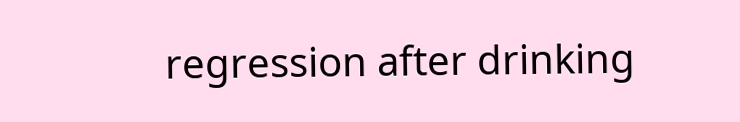regression after drinking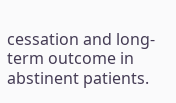cessation and long-term outcome in abstinent patients.